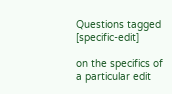Questions tagged [specific-edit]

on the specifics of a particular edit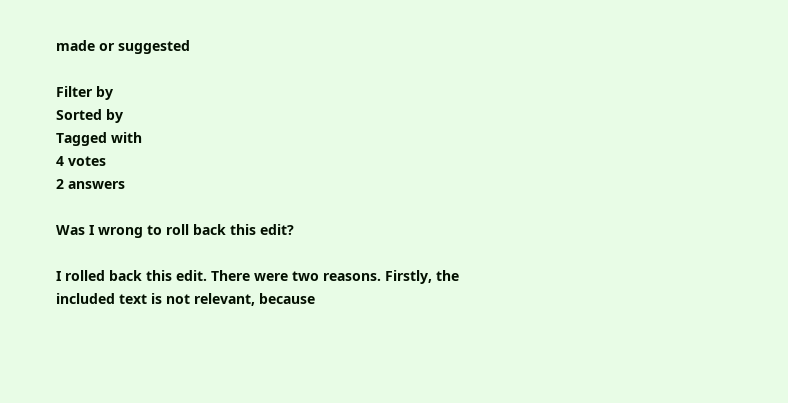made or suggested

Filter by
Sorted by
Tagged with
4 votes
2 answers

Was I wrong to roll back this edit?

I rolled back this edit. There were two reasons. Firstly, the included text is not relevant, because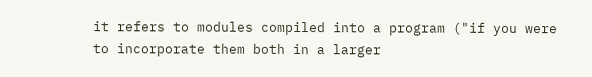it refers to modules compiled into a program ("if you were to incorporate them both in a larger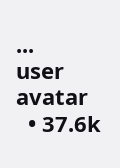...
user avatar
  • 37.6k